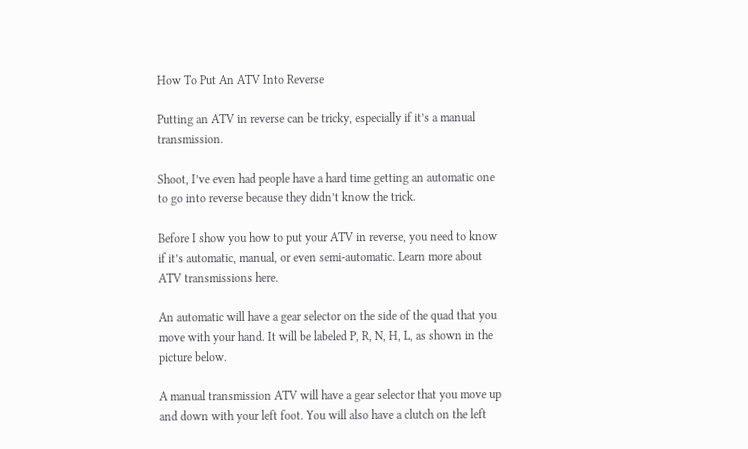How To Put An ATV Into Reverse

Putting an ATV in reverse can be tricky, especially if it’s a manual transmission.

Shoot, I’ve even had people have a hard time getting an automatic one to go into reverse because they didn’t know the trick.

Before I show you how to put your ATV in reverse, you need to know if it’s automatic, manual, or even semi-automatic. Learn more about ATV transmissions here.

An automatic will have a gear selector on the side of the quad that you move with your hand. It will be labeled P, R, N, H, L, as shown in the picture below.

A manual transmission ATV will have a gear selector that you move up and down with your left foot. You will also have a clutch on the left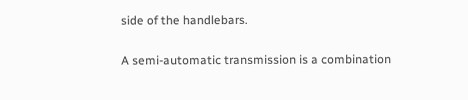side of the handlebars.

A semi-automatic transmission is a combination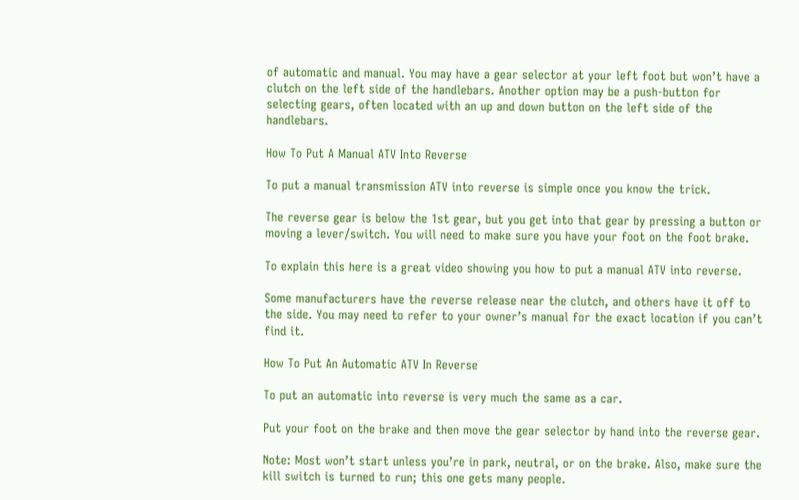of automatic and manual. You may have a gear selector at your left foot but won’t have a clutch on the left side of the handlebars. Another option may be a push-button for selecting gears, often located with an up and down button on the left side of the handlebars.

How To Put A Manual ATV Into Reverse

To put a manual transmission ATV into reverse is simple once you know the trick.

The reverse gear is below the 1st gear, but you get into that gear by pressing a button or moving a lever/switch. You will need to make sure you have your foot on the foot brake.

To explain this here is a great video showing you how to put a manual ATV into reverse.

Some manufacturers have the reverse release near the clutch, and others have it off to the side. You may need to refer to your owner’s manual for the exact location if you can’t find it.

How To Put An Automatic ATV In Reverse

To put an automatic into reverse is very much the same as a car.

Put your foot on the brake and then move the gear selector by hand into the reverse gear.

Note: Most won’t start unless you’re in park, neutral, or on the brake. Also, make sure the kill switch is turned to run; this one gets many people.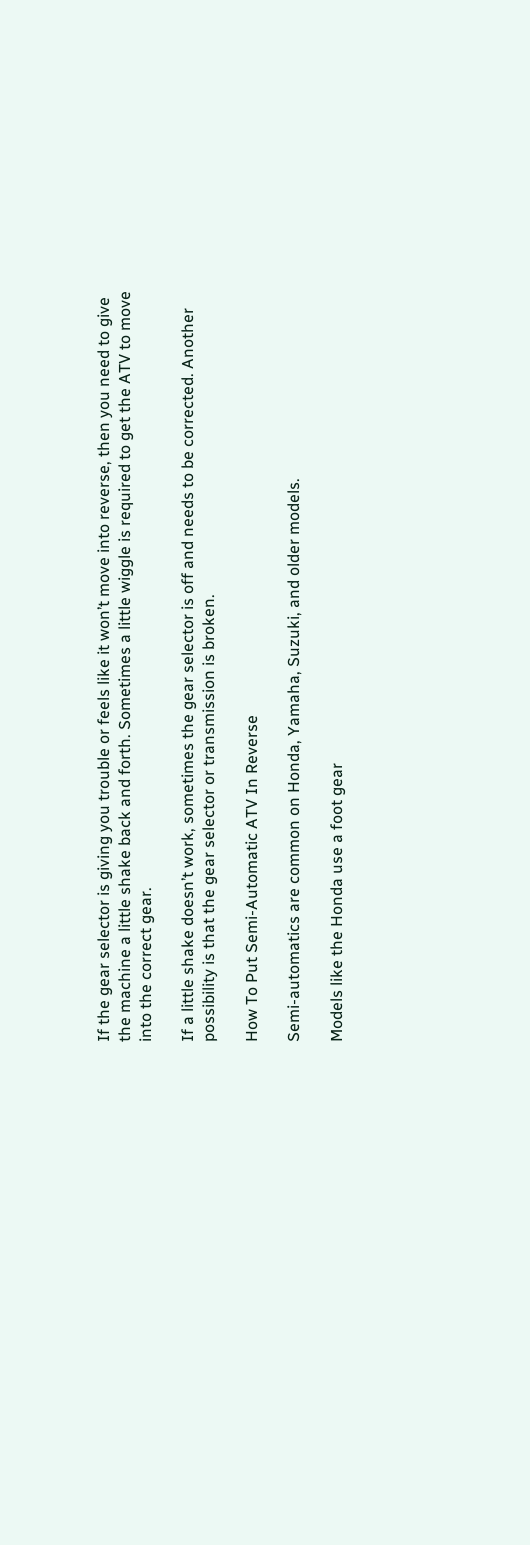If the gear selector is giving you trouble or feels like it won’t move into reverse, then you need to give the machine a little shake back and forth. Sometimes a little wiggle is required to get the ATV to move into the correct gear.

If a little shake doesn’t work, sometimes the gear selector is off and needs to be corrected. Another possibility is that the gear selector or transmission is broken.

How To Put Semi-Automatic ATV In Reverse

Semi-automatics are common on Honda, Yamaha, Suzuki, and older models.

Models like the Honda use a foot gear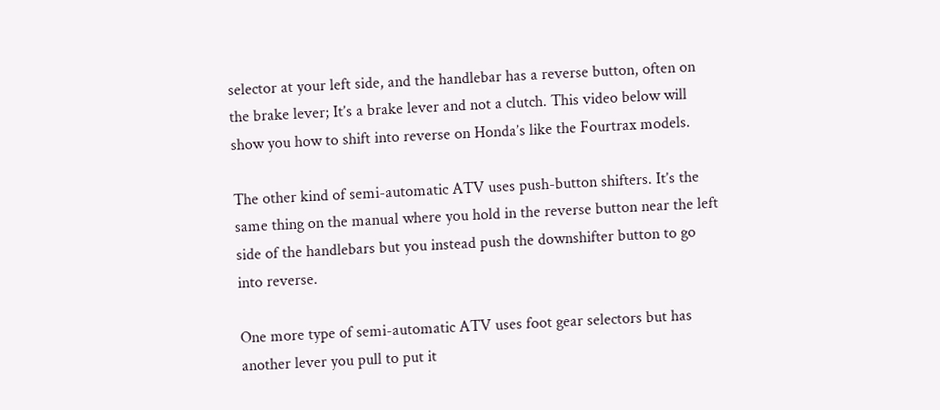selector at your left side, and the handlebar has a reverse button, often on the brake lever; It’s a brake lever and not a clutch. This video below will show you how to shift into reverse on Honda’s like the Fourtrax models.

The other kind of semi-automatic ATV uses push-button shifters. It’s the same thing on the manual where you hold in the reverse button near the left side of the handlebars but you instead push the downshifter button to go into reverse.

One more type of semi-automatic ATV uses foot gear selectors but has another lever you pull to put it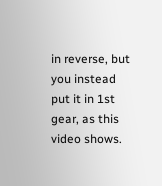in reverse, but you instead put it in 1st gear, as this video shows.